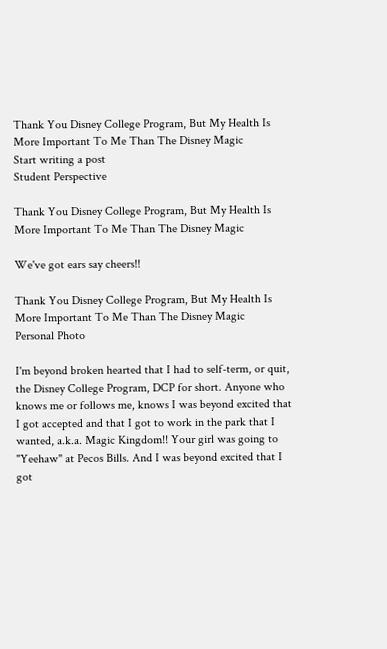Thank You Disney College Program, But My Health Is More Important To Me Than The Disney Magic
Start writing a post
Student Perspective

Thank You Disney College Program, But My Health Is More Important To Me Than The Disney Magic

We've got ears say cheers!!

Thank You Disney College Program, But My Health Is More Important To Me Than The Disney Magic
Personal Photo

I'm beyond broken hearted that I had to self-term, or quit, the Disney College Program, DCP for short. Anyone who knows me or follows me, knows I was beyond excited that I got accepted and that I got to work in the park that I wanted, a.k.a. Magic Kingdom!! Your girl was going to "Yeehaw" at Pecos Bills. And I was beyond excited that I got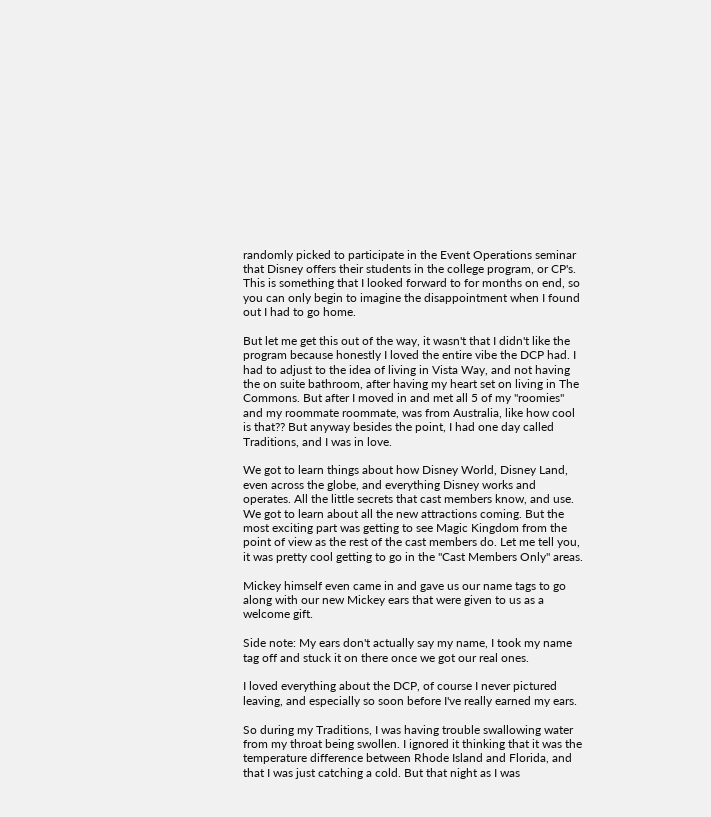randomly picked to participate in the Event Operations seminar that Disney offers their students in the college program, or CP's. This is something that I looked forward to for months on end, so you can only begin to imagine the disappointment when I found out I had to go home.

But let me get this out of the way, it wasn't that I didn't like the program because honestly I loved the entire vibe the DCP had. I had to adjust to the idea of living in Vista Way, and not having the on suite bathroom, after having my heart set on living in The Commons. But after I moved in and met all 5 of my "roomies" and my roommate roommate, was from Australia, like how cool is that?? But anyway besides the point, I had one day called Traditions, and I was in love.

We got to learn things about how Disney World, Disney Land, even across the globe, and everything Disney works and operates. All the little secrets that cast members know, and use. We got to learn about all the new attractions coming. But the most exciting part was getting to see Magic Kingdom from the point of view as the rest of the cast members do. Let me tell you, it was pretty cool getting to go in the "Cast Members Only" areas.

Mickey himself even came in and gave us our name tags to go along with our new Mickey ears that were given to us as a welcome gift.

Side note: My ears don't actually say my name, I took my name tag off and stuck it on there once we got our real ones.

I loved everything about the DCP, of course I never pictured leaving, and especially so soon before I've really earned my ears.

So during my Traditions, I was having trouble swallowing water from my throat being swollen. I ignored it thinking that it was the temperature difference between Rhode Island and Florida, and that I was just catching a cold. But that night as I was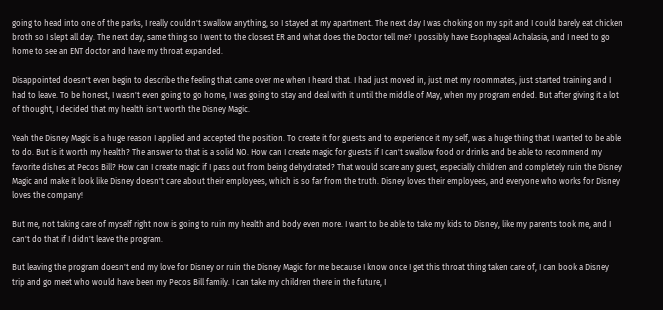going to head into one of the parks, I really couldn't swallow anything, so I stayed at my apartment. The next day I was choking on my spit and I could barely eat chicken broth so I slept all day. The next day, same thing so I went to the closest ER and what does the Doctor tell me? I possibly have Esophageal Achalasia, and I need to go home to see an ENT doctor and have my throat expanded.

Disappointed doesn't even begin to describe the feeling that came over me when I heard that. I had just moved in, just met my roommates, just started training and I had to leave. To be honest, I wasn't even going to go home, I was going to stay and deal with it until the middle of May, when my program ended. But after giving it a lot of thought, I decided that my health isn't worth the Disney Magic.

Yeah the Disney Magic is a huge reason I applied and accepted the position. To create it for guests and to experience it my self, was a huge thing that I wanted to be able to do. But is it worth my health? The answer to that is a solid NO. How can I create magic for guests if I can't swallow food or drinks and be able to recommend my favorite dishes at Pecos Bill? How can I create magic if I pass out from being dehydrated? That would scare any guest, especially children and completely ruin the Disney Magic and make it look like Disney doesn't care about their employees, which is so far from the truth. Disney loves their employees, and everyone who works for Disney loves the company!

But me, not taking care of myself right now is going to ruin my health and body even more. I want to be able to take my kids to Disney, like my parents took me, and I can't do that if I didn't leave the program.

But leaving the program doesn't end my love for Disney or ruin the Disney Magic for me because I know once I get this throat thing taken care of, I can book a Disney trip and go meet who would have been my Pecos Bill family. I can take my children there in the future, I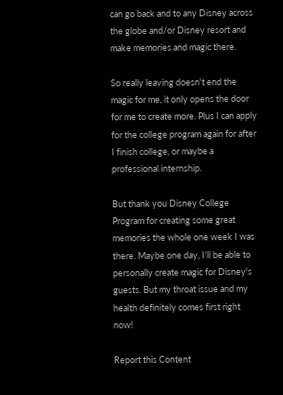can go back and to any Disney across the globe and/or Disney resort and make memories and magic there.

So really leaving doesn't end the magic for me, it only opens the door for me to create more. Plus I can apply for the college program again for after I finish college, or maybe a professional internship.

But thank you Disney College Program for creating some great memories the whole one week I was there. Maybe one day, I'll be able to personally create magic for Disney's guests. But my throat issue and my health definitely comes first right now!

Report this Content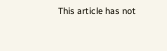This article has not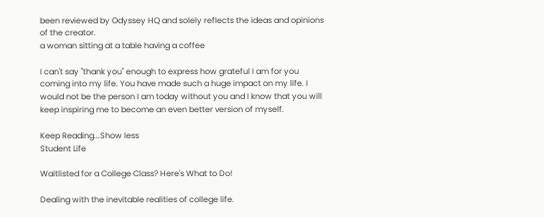been reviewed by Odyssey HQ and solely reflects the ideas and opinions of the creator.
a woman sitting at a table having a coffee

I can't say "thank you" enough to express how grateful I am for you coming into my life. You have made such a huge impact on my life. I would not be the person I am today without you and I know that you will keep inspiring me to become an even better version of myself.

Keep Reading...Show less
Student Life

Waitlisted for a College Class? Here's What to Do!

Dealing with the inevitable realities of college life.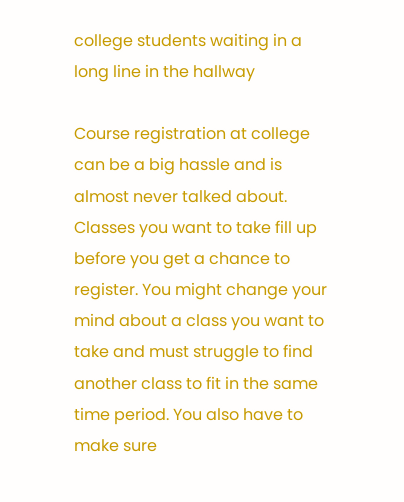college students waiting in a long line in the hallway

Course registration at college can be a big hassle and is almost never talked about. Classes you want to take fill up before you get a chance to register. You might change your mind about a class you want to take and must struggle to find another class to fit in the same time period. You also have to make sure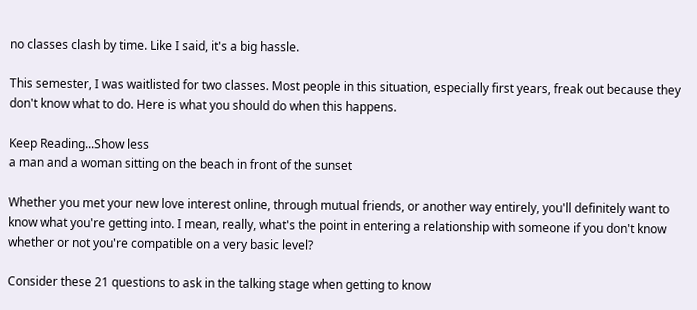no classes clash by time. Like I said, it's a big hassle.

This semester, I was waitlisted for two classes. Most people in this situation, especially first years, freak out because they don't know what to do. Here is what you should do when this happens.

Keep Reading...Show less
a man and a woman sitting on the beach in front of the sunset

Whether you met your new love interest online, through mutual friends, or another way entirely, you'll definitely want to know what you're getting into. I mean, really, what's the point in entering a relationship with someone if you don't know whether or not you're compatible on a very basic level?

Consider these 21 questions to ask in the talking stage when getting to know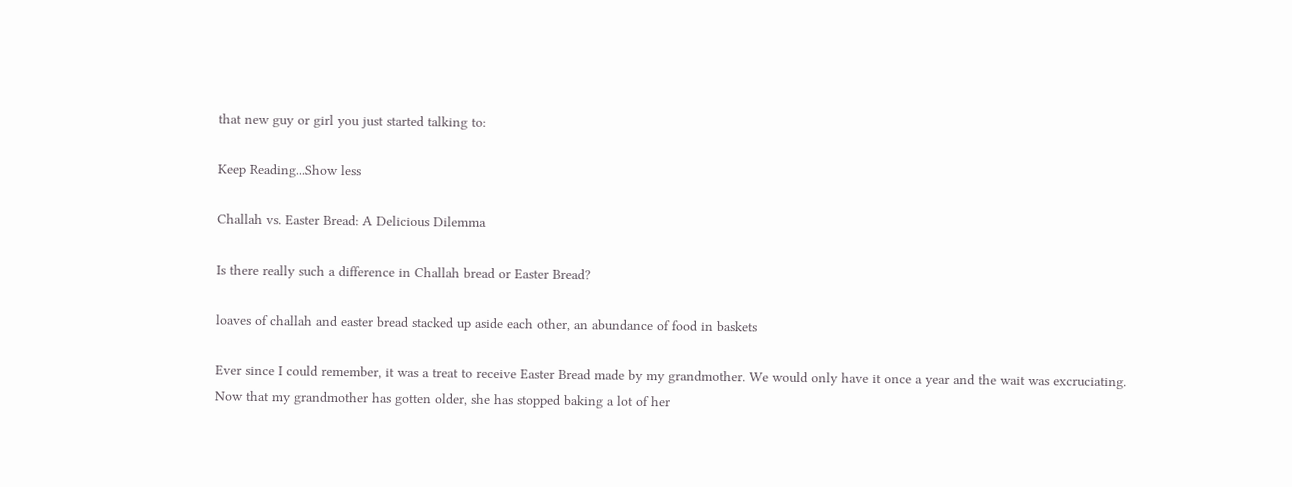that new guy or girl you just started talking to:

Keep Reading...Show less

Challah vs. Easter Bread: A Delicious Dilemma

Is there really such a difference in Challah bread or Easter Bread?

loaves of challah and easter bread stacked up aside each other, an abundance of food in baskets

Ever since I could remember, it was a treat to receive Easter Bread made by my grandmother. We would only have it once a year and the wait was excruciating. Now that my grandmother has gotten older, she has stopped baking a lot of her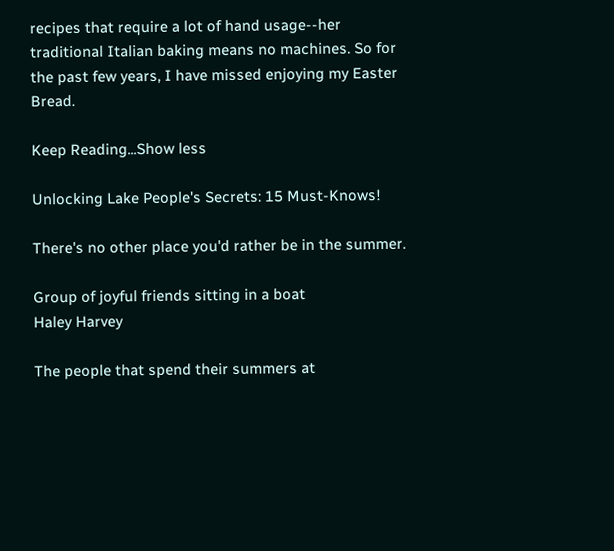recipes that require a lot of hand usage--her traditional Italian baking means no machines. So for the past few years, I have missed enjoying my Easter Bread.

Keep Reading...Show less

Unlocking Lake People's Secrets: 15 Must-Knows!

There's no other place you'd rather be in the summer.

Group of joyful friends sitting in a boat
Haley Harvey

The people that spend their summers at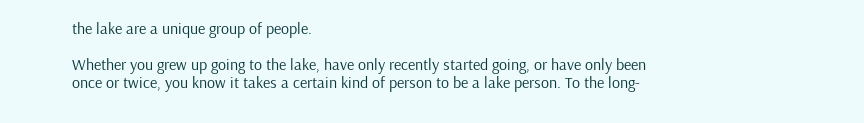the lake are a unique group of people.

Whether you grew up going to the lake, have only recently started going, or have only been once or twice, you know it takes a certain kind of person to be a lake person. To the long-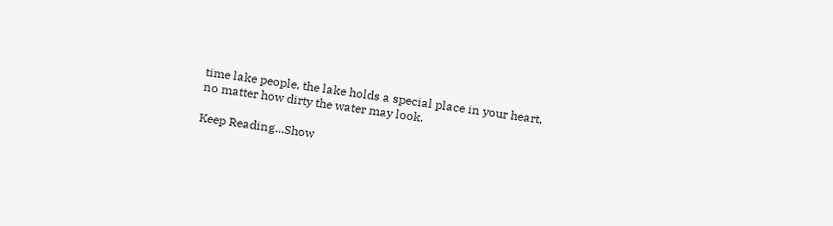time lake people, the lake holds a special place in your heart, no matter how dirty the water may look.

Keep Reading...Show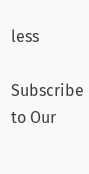less

Subscribe to Our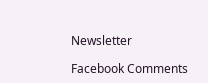Newsletter

Facebook Comments